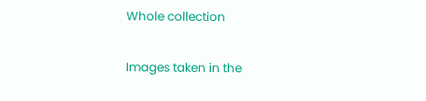Whole collection

Images taken in the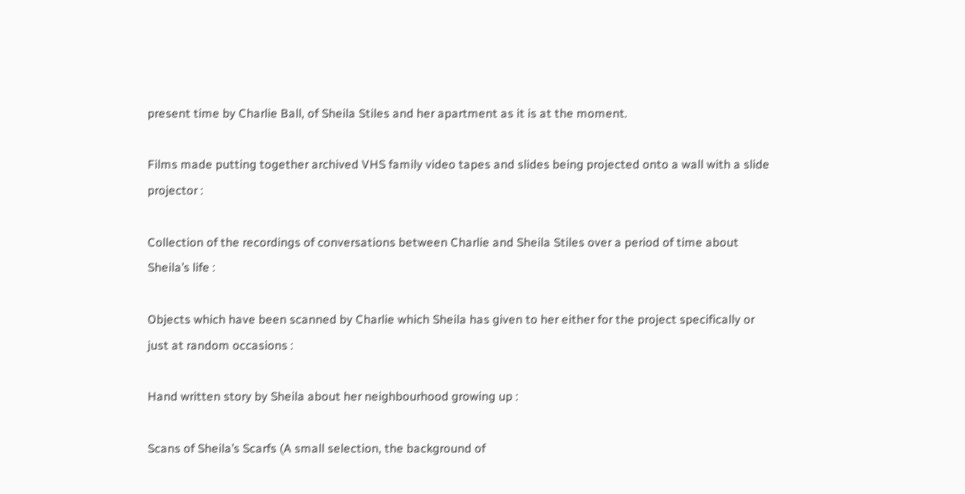present time by Charlie Ball, of Sheila Stiles and her apartment as it is at the moment.

Films made putting together archived VHS family video tapes and slides being projected onto a wall with a slide projector :

Collection of the recordings of conversations between Charlie and Sheila Stiles over a period of time about Sheila’s life :

Objects which have been scanned by Charlie which Sheila has given to her either for the project specifically or just at random occasions :

Hand written story by Sheila about her neighbourhood growing up :

Scans of Sheila’s Scarfs (A small selection, the background of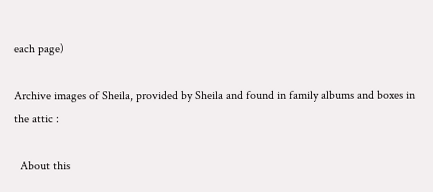each page)

Archive images of Sheila, provided by Sheila and found in family albums and boxes in the attic :

  About this